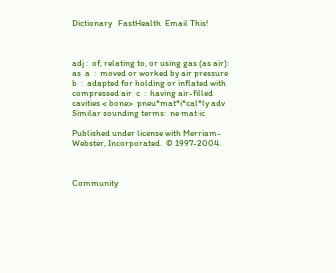Dictionary   FastHealth  Email This!



adj :  of, relating to, or using gas (as air): as  a  :  moved or worked by air pressure  b  :  adapted for holding or inflated with compressed air  c  :  having air-filled cavities < bone>  pneu*mat*i*cal*ly adv
Similar sounding terms:  ne·mat·ic

Published under license with Merriam-Webster, Incorporated.  © 1997-2004.



Community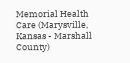Memorial Health Care (Marysville, Kansas - Marshall County)